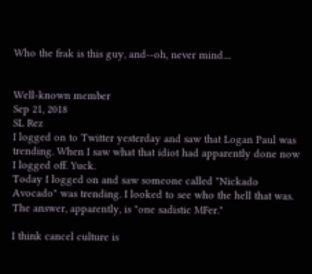Who the frak is this guy, and--oh, never mind....


Well-known member
Sep 21, 2018
SL Rez
I logged on to Twitter yesterday and saw that Logan Paul was trending. When I saw what that idiot had apparently done now I logged off. Yuck.
Today I logged on and saw someone called "Nickado Avocado" was trending. I looked to see who the hell that was. The answer, apparently, is "one sadistic MFer."

I think cancel culture is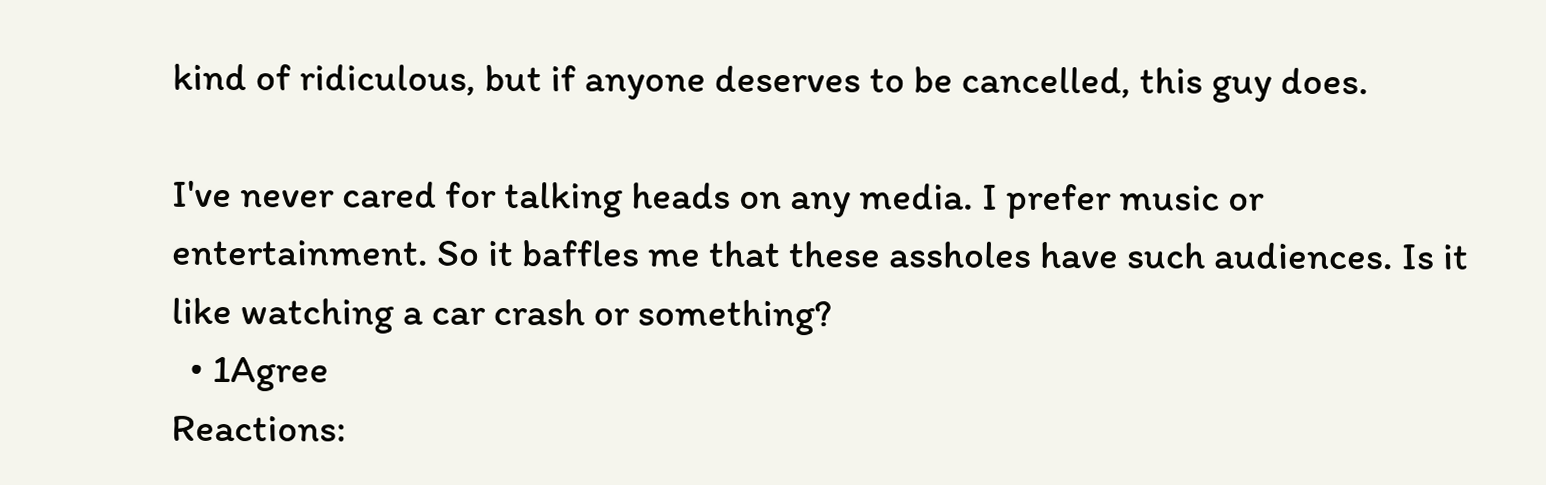kind of ridiculous, but if anyone deserves to be cancelled, this guy does.

I've never cared for talking heads on any media. I prefer music or entertainment. So it baffles me that these assholes have such audiences. Is it like watching a car crash or something?
  • 1Agree
Reactions: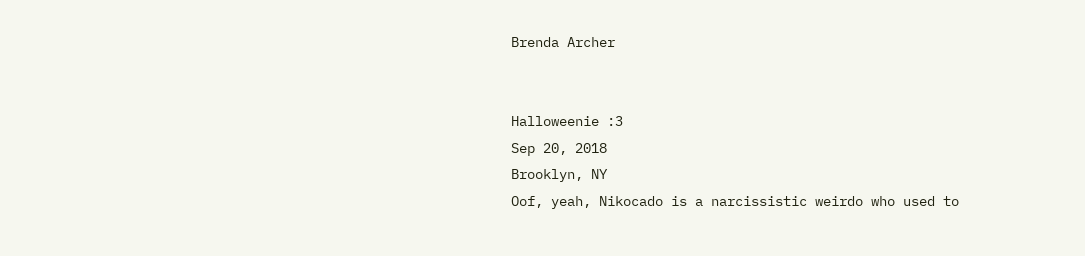Brenda Archer


Halloweenie :3
Sep 20, 2018
Brooklyn, NY
Oof, yeah, Nikocado is a narcissistic weirdo who used to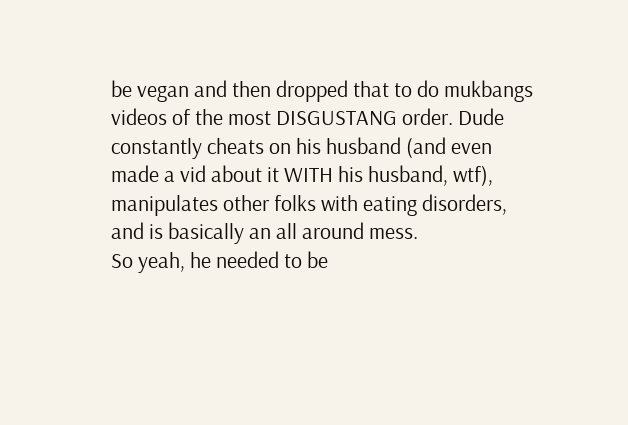be vegan and then dropped that to do mukbangs videos of the most DISGUSTANG order. Dude constantly cheats on his husband (and even made a vid about it WITH his husband, wtf), manipulates other folks with eating disorders, and is basically an all around mess.
So yeah, he needed to be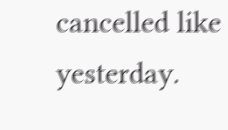cancelled like yesterday.